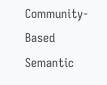Community-Based Semantic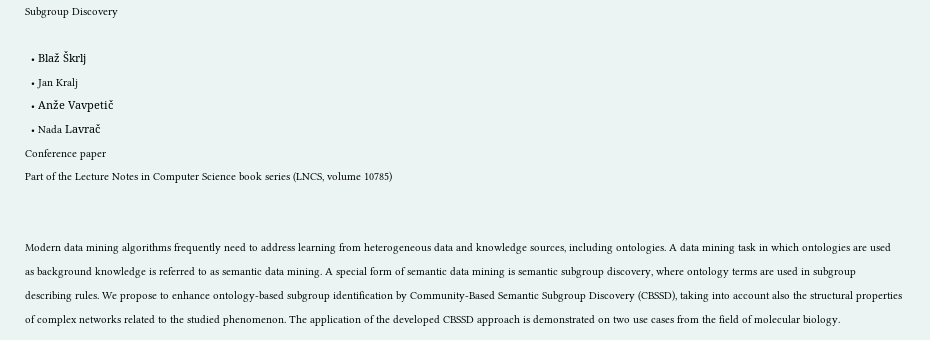Subgroup Discovery

  • Blaž Škrlj
  • Jan Kralj
  • Anže Vavpetič
  • Nada Lavrač
Conference paper
Part of the Lecture Notes in Computer Science book series (LNCS, volume 10785)


Modern data mining algorithms frequently need to address learning from heterogeneous data and knowledge sources, including ontologies. A data mining task in which ontologies are used as background knowledge is referred to as semantic data mining. A special form of semantic data mining is semantic subgroup discovery, where ontology terms are used in subgroup describing rules. We propose to enhance ontology-based subgroup identification by Community-Based Semantic Subgroup Discovery (CBSSD), taking into account also the structural properties of complex networks related to the studied phenomenon. The application of the developed CBSSD approach is demonstrated on two use cases from the field of molecular biology.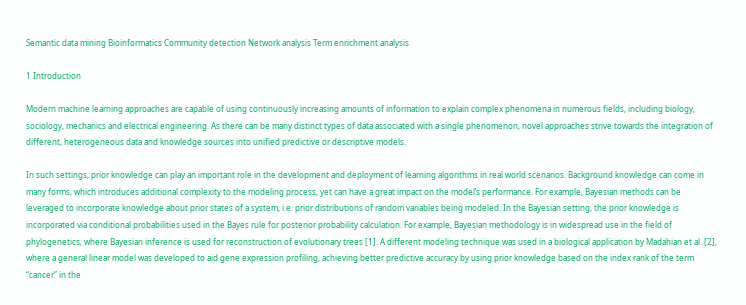Semantic data mining Bioinformatics Community detection Network analysis Term enrichment analysis

1 Introduction

Modern machine learning approaches are capable of using continuously increasing amounts of information to explain complex phenomena in numerous fields, including biology, sociology, mechanics and electrical engineering. As there can be many distinct types of data associated with a single phenomenon, novel approaches strive towards the integration of different, heterogeneous data and knowledge sources into unified predictive or descriptive models.

In such settings, prior knowledge can play an important role in the development and deployment of learning algorithms in real world scenarios. Background knowledge can come in many forms, which introduces additional complexity to the modeling process, yet can have a great impact on the model’s performance. For example, Bayesian methods can be leveraged to incorporate knowledge about prior states of a system, i.e. prior distributions of random variables being modeled. In the Bayesian setting, the prior knowledge is incorporated via conditional probabilities used in the Bayes rule for posterior probability calculation. For example, Bayesian methodology is in widespread use in the field of phylogenetics, where Bayesian inference is used for reconstruction of evolutionary trees [1]. A different modeling technique was used in a biological application by Madahian et al. [2], where a general linear model was developed to aid gene expression profiling, achieving better predictive accuracy by using prior knowledge based on the index rank of the term “cancer” in the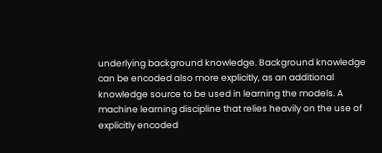underlying background knowledge. Background knowledge can be encoded also more explicitly, as an additional knowledge source to be used in learning the models. A machine learning discipline that relies heavily on the use of explicitly encoded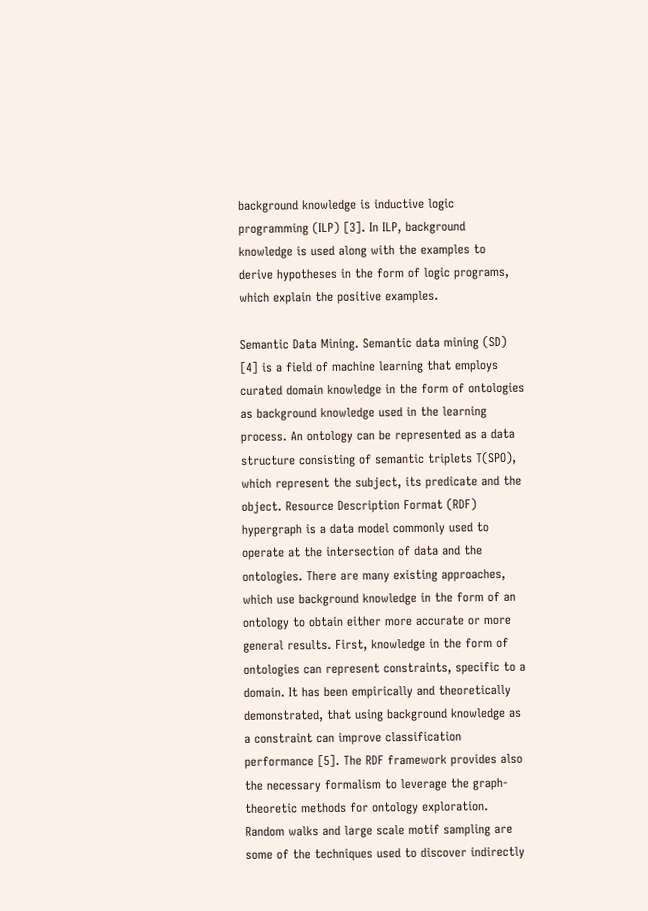background knowledge is inductive logic programming (ILP) [3]. In ILP, background knowledge is used along with the examples to derive hypotheses in the form of logic programs, which explain the positive examples.

Semantic Data Mining. Semantic data mining (SD) [4] is a field of machine learning that employs curated domain knowledge in the form of ontologies as background knowledge used in the learning process. An ontology can be represented as a data structure consisting of semantic triplets T(SPO), which represent the subject, its predicate and the object. Resource Description Format (RDF) hypergraph is a data model commonly used to operate at the intersection of data and the ontologies. There are many existing approaches, which use background knowledge in the form of an ontology to obtain either more accurate or more general results. First, knowledge in the form of ontologies can represent constraints, specific to a domain. It has been empirically and theoretically demonstrated, that using background knowledge as a constraint can improve classification performance [5]. The RDF framework provides also the necessary formalism to leverage the graph-theoretic methods for ontology exploration. Random walks and large scale motif sampling are some of the techniques used to discover indirectly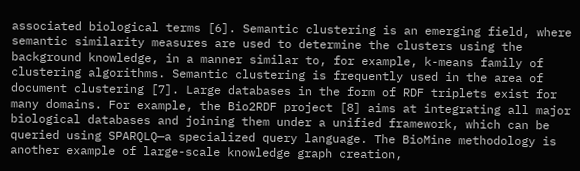associated biological terms [6]. Semantic clustering is an emerging field, where semantic similarity measures are used to determine the clusters using the background knowledge, in a manner similar to, for example, k-means family of clustering algorithms. Semantic clustering is frequently used in the area of document clustering [7]. Large databases in the form of RDF triplets exist for many domains. For example, the Bio2RDF project [8] aims at integrating all major biological databases and joining them under a unified framework, which can be queried using SPARQLQ—a specialized query language. The BioMine methodology is another example of large-scale knowledge graph creation,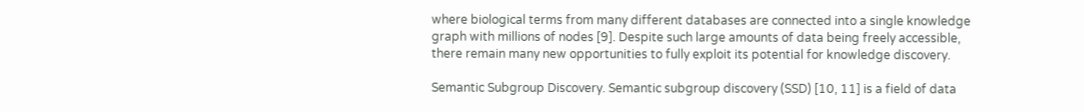where biological terms from many different databases are connected into a single knowledge graph with millions of nodes [9]. Despite such large amounts of data being freely accessible, there remain many new opportunities to fully exploit its potential for knowledge discovery.

Semantic Subgroup Discovery. Semantic subgroup discovery (SSD) [10, 11] is a field of data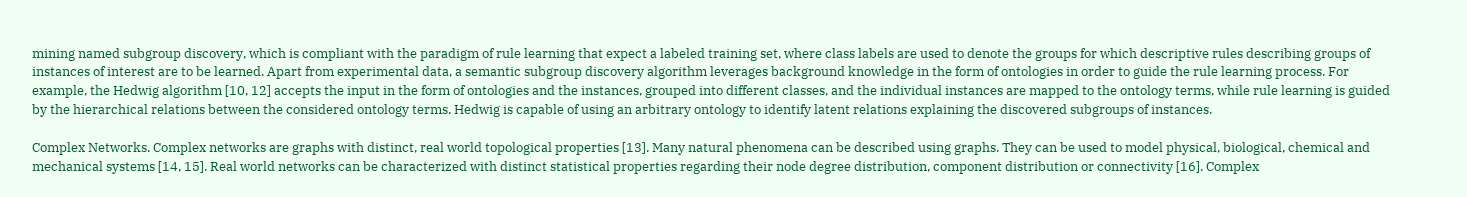mining named subgroup discovery, which is compliant with the paradigm of rule learning that expect a labeled training set, where class labels are used to denote the groups for which descriptive rules describing groups of instances of interest are to be learned. Apart from experimental data, a semantic subgroup discovery algorithm leverages background knowledge in the form of ontologies in order to guide the rule learning process. For example, the Hedwig algorithm [10, 12] accepts the input in the form of ontologies and the instances, grouped into different classes, and the individual instances are mapped to the ontology terms, while rule learning is guided by the hierarchical relations between the considered ontology terms. Hedwig is capable of using an arbitrary ontology to identify latent relations explaining the discovered subgroups of instances.

Complex Networks. Complex networks are graphs with distinct, real world topological properties [13]. Many natural phenomena can be described using graphs. They can be used to model physical, biological, chemical and mechanical systems [14, 15]. Real world networks can be characterized with distinct statistical properties regarding their node degree distribution, component distribution or connectivity [16]. Complex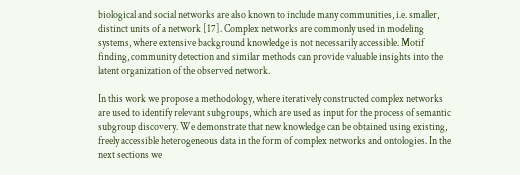biological and social networks are also known to include many communities, i.e. smaller, distinct units of a network [17]. Complex networks are commonly used in modeling systems, where extensive background knowledge is not necessarily accessible. Motif finding, community detection and similar methods can provide valuable insights into the latent organization of the observed network.

In this work we propose a methodology, where iteratively constructed complex networks are used to identify relevant subgroups, which are used as input for the process of semantic subgroup discovery. We demonstrate that new knowledge can be obtained using existing, freely accessible heterogeneous data in the form of complex networks and ontologies. In the next sections we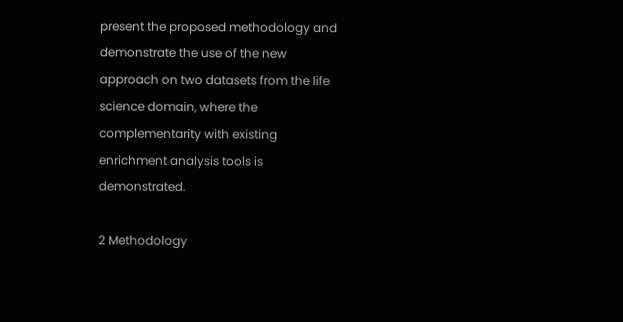present the proposed methodology and demonstrate the use of the new approach on two datasets from the life science domain, where the complementarity with existing enrichment analysis tools is demonstrated.

2 Methodology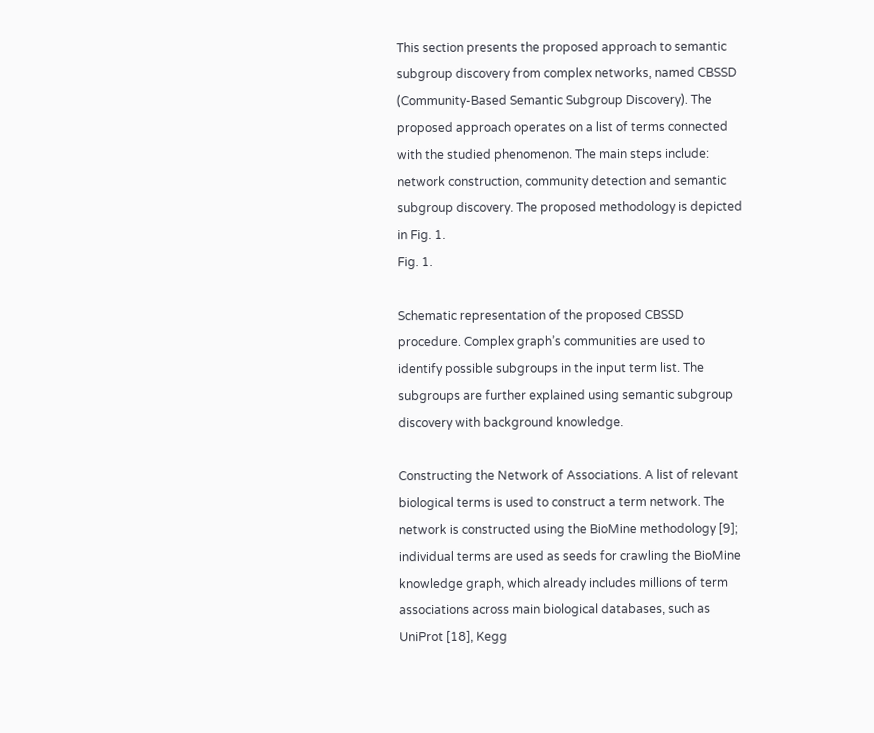This section presents the proposed approach to semantic subgroup discovery from complex networks, named CBSSD (Community-Based Semantic Subgroup Discovery). The proposed approach operates on a list of terms connected with the studied phenomenon. The main steps include: network construction, community detection and semantic subgroup discovery. The proposed methodology is depicted in Fig. 1.
Fig. 1.

Schematic representation of the proposed CBSSD procedure. Complex graph’s communities are used to identify possible subgroups in the input term list. The subgroups are further explained using semantic subgroup discovery with background knowledge.

Constructing the Network of Associations. A list of relevant biological terms is used to construct a term network. The network is constructed using the BioMine methodology [9]; individual terms are used as seeds for crawling the BioMine knowledge graph, which already includes millions of term associations across main biological databases, such as UniProt [18], Kegg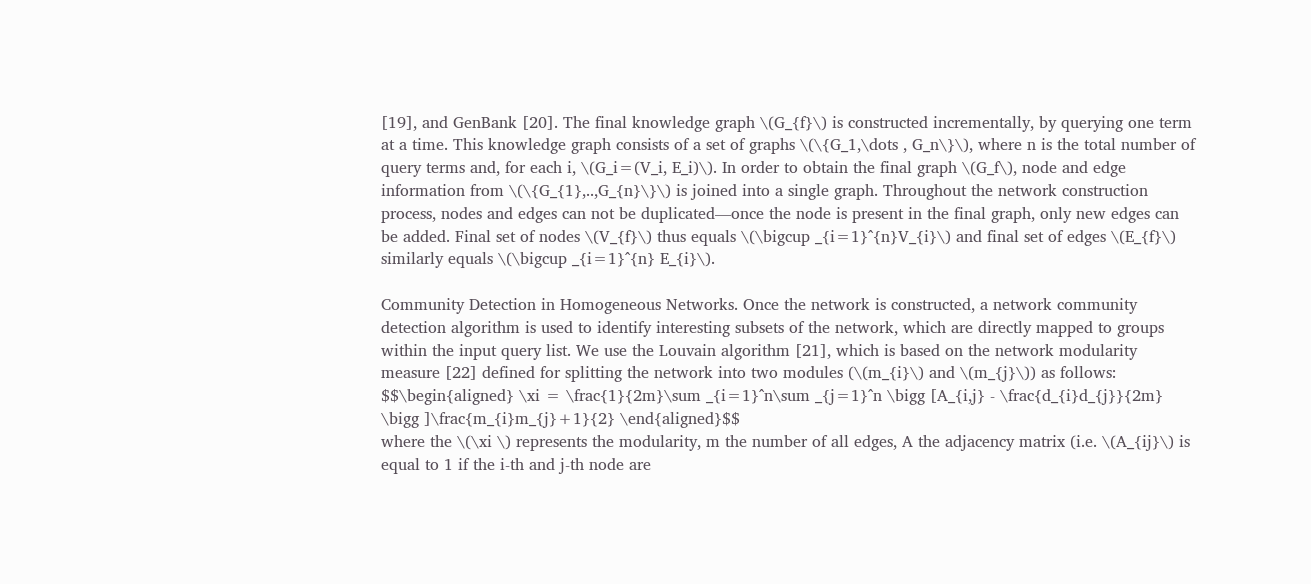[19], and GenBank [20]. The final knowledge graph \(G_{f}\) is constructed incrementally, by querying one term at a time. This knowledge graph consists of a set of graphs \(\{G_1,\dots , G_n\}\), where n is the total number of query terms and, for each i, \(G_i=(V_i, E_i)\). In order to obtain the final graph \(G_f\), node and edge information from \(\{G_{1},..,G_{n}\}\) is joined into a single graph. Throughout the network construction process, nodes and edges can not be duplicated—once the node is present in the final graph, only new edges can be added. Final set of nodes \(V_{f}\) thus equals \(\bigcup _{i=1}^{n}V_{i}\) and final set of edges \(E_{f}\) similarly equals \(\bigcup _{i=1}^{n} E_{i}\).

Community Detection in Homogeneous Networks. Once the network is constructed, a network community detection algorithm is used to identify interesting subsets of the network, which are directly mapped to groups within the input query list. We use the Louvain algorithm [21], which is based on the network modularity measure [22] defined for splitting the network into two modules (\(m_{i}\) and \(m_{j}\)) as follows:
$$\begin{aligned} \xi = \frac{1}{2m}\sum _{i=1}^n\sum _{j=1}^n \bigg [A_{i,j} - \frac{d_{i}d_{j}}{2m} \bigg ]\frac{m_{i}m_{j}+1}{2} \end{aligned}$$
where the \(\xi \) represents the modularity, m the number of all edges, A the adjacency matrix (i.e. \(A_{ij}\) is equal to 1 if the i-th and j-th node are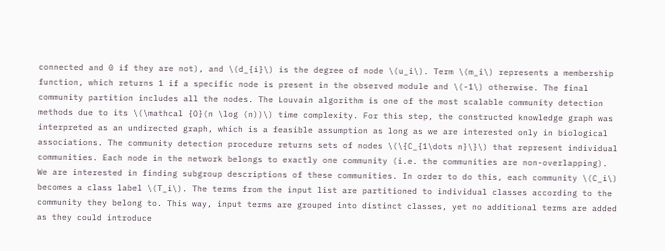connected and 0 if they are not), and \(d_{i}\) is the degree of node \(u_i\). Term \(m_i\) represents a membership function, which returns 1 if a specific node is present in the observed module and \(-1\) otherwise. The final community partition includes all the nodes. The Louvain algorithm is one of the most scalable community detection methods due to its \(\mathcal {O}(n \log (n))\) time complexity. For this step, the constructed knowledge graph was interpreted as an undirected graph, which is a feasible assumption as long as we are interested only in biological associations. The community detection procedure returns sets of nodes \(\{C_{1\dots n}\}\) that represent individual communities. Each node in the network belongs to exactly one community (i.e. the communities are non-overlapping). We are interested in finding subgroup descriptions of these communities. In order to do this, each community \(C_i\) becomes a class label \(T_i\). The terms from the input list are partitioned to individual classes according to the community they belong to. This way, input terms are grouped into distinct classes, yet no additional terms are added as they could introduce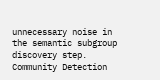unnecessary noise in the semantic subgroup discovery step.
Community Detection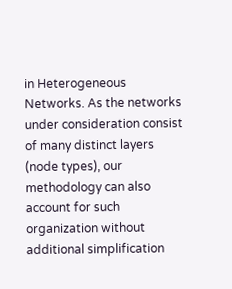in Heterogeneous Networks. As the networks under consideration consist of many distinct layers (node types), our methodology can also account for such organization without additional simplification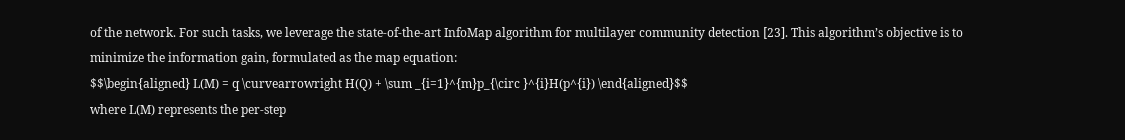of the network. For such tasks, we leverage the state-of-the-art InfoMap algorithm for multilayer community detection [23]. This algorithm’s objective is to minimize the information gain, formulated as the map equation:
$$\begin{aligned} L(M) = q \curvearrowright H(Q) + \sum _{i=1}^{m}p_{\circ }^{i}H(p^{i}) \end{aligned}$$
where L(M) represents the per-step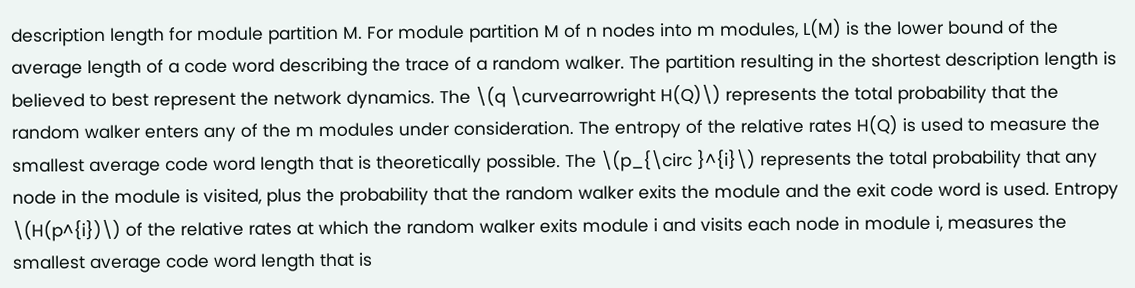description length for module partition M. For module partition M of n nodes into m modules, L(M) is the lower bound of the average length of a code word describing the trace of a random walker. The partition resulting in the shortest description length is believed to best represent the network dynamics. The \(q \curvearrowright H(Q)\) represents the total probability that the random walker enters any of the m modules under consideration. The entropy of the relative rates H(Q) is used to measure the smallest average code word length that is theoretically possible. The \(p_{\circ }^{i}\) represents the total probability that any node in the module is visited, plus the probability that the random walker exits the module and the exit code word is used. Entropy \(H(p^{i})\) of the relative rates at which the random walker exits module i and visits each node in module i, measures the smallest average code word length that is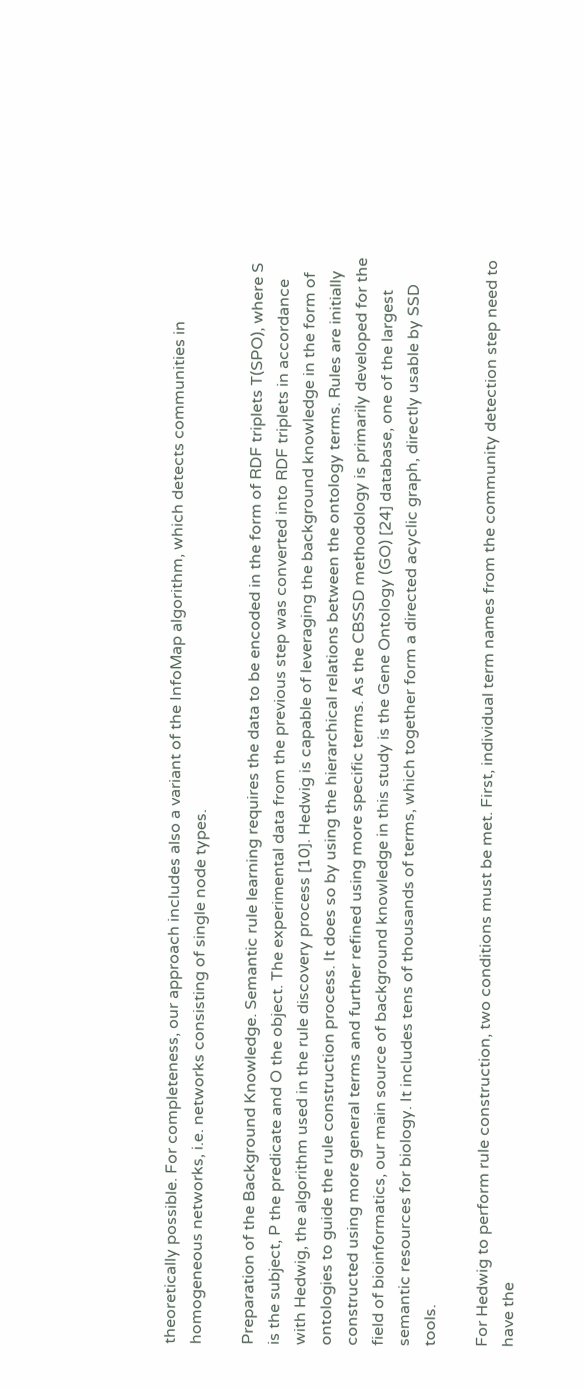theoretically possible. For completeness, our approach includes also a variant of the InfoMap algorithm, which detects communities in homogeneous networks, i.e. networks consisting of single node types.

Preparation of the Background Knowledge. Semantic rule learning requires the data to be encoded in the form of RDF triplets T(SPO), where S is the subject, P the predicate and O the object. The experimental data from the previous step was converted into RDF triplets in accordance with Hedwig, the algorithm used in the rule discovery process [10]. Hedwig is capable of leveraging the background knowledge in the form of ontologies to guide the rule construction process. It does so by using the hierarchical relations between the ontology terms. Rules are initially constructed using more general terms and further refined using more specific terms. As the CBSSD methodology is primarily developed for the field of bioinformatics, our main source of background knowledge in this study is the Gene Ontology (GO) [24] database, one of the largest semantic resources for biology. It includes tens of thousands of terms, which together form a directed acyclic graph, directly usable by SSD tools.

For Hedwig to perform rule construction, two conditions must be met. First, individual term names from the community detection step need to have the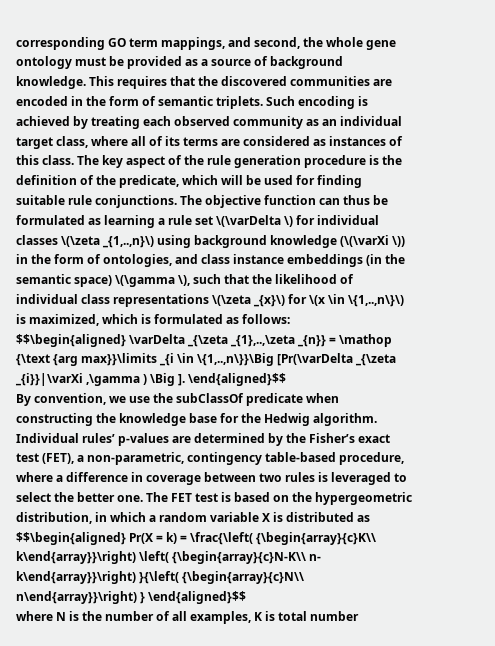corresponding GO term mappings, and second, the whole gene ontology must be provided as a source of background knowledge. This requires that the discovered communities are encoded in the form of semantic triplets. Such encoding is achieved by treating each observed community as an individual target class, where all of its terms are considered as instances of this class. The key aspect of the rule generation procedure is the definition of the predicate, which will be used for finding suitable rule conjunctions. The objective function can thus be formulated as learning a rule set \(\varDelta \) for individual classes \(\zeta _{1,..,n}\) using background knowledge (\(\varXi \)) in the form of ontologies, and class instance embeddings (in the semantic space) \(\gamma \), such that the likelihood of individual class representations \(\zeta _{x}\) for \(x \in \{1,..,n\}\) is maximized, which is formulated as follows:
$$\begin{aligned} \varDelta _{\zeta _{1},..,\zeta _{n}} = \mathop {\text {arg max}}\limits _{i \in \{1,..,n\}}\Big [Pr(\varDelta _{\zeta _{i}}|\varXi ,\gamma ) \Big ]. \end{aligned}$$
By convention, we use the subClassOf predicate when constructing the knowledge base for the Hedwig algorithm. Individual rules’ p-values are determined by the Fisher’s exact test (FET), a non-parametric, contingency table-based procedure, where a difference in coverage between two rules is leveraged to select the better one. The FET test is based on the hypergeometric distribution, in which a random variable X is distributed as
$$\begin{aligned} Pr(X = k) = \frac{\left( {\begin{array}{c}K\\ k\end{array}}\right) \left( {\begin{array}{c}N-K\\ n-k\end{array}}\right) }{\left( {\begin{array}{c}N\\ n\end{array}}\right) } \end{aligned}$$
where N is the number of all examples, K is total number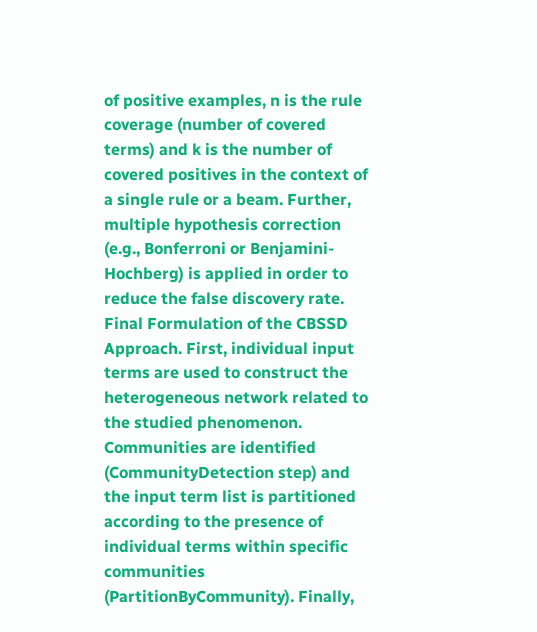of positive examples, n is the rule coverage (number of covered terms) and k is the number of covered positives in the context of a single rule or a beam. Further, multiple hypothesis correction (e.g., Bonferroni or Benjamini-Hochberg) is applied in order to reduce the false discovery rate.
Final Formulation of the CBSSD Approach. First, individual input terms are used to construct the heterogeneous network related to the studied phenomenon. Communities are identified (CommunityDetection step) and the input term list is partitioned according to the presence of individual terms within specific communities (PartitionByCommunity). Finally,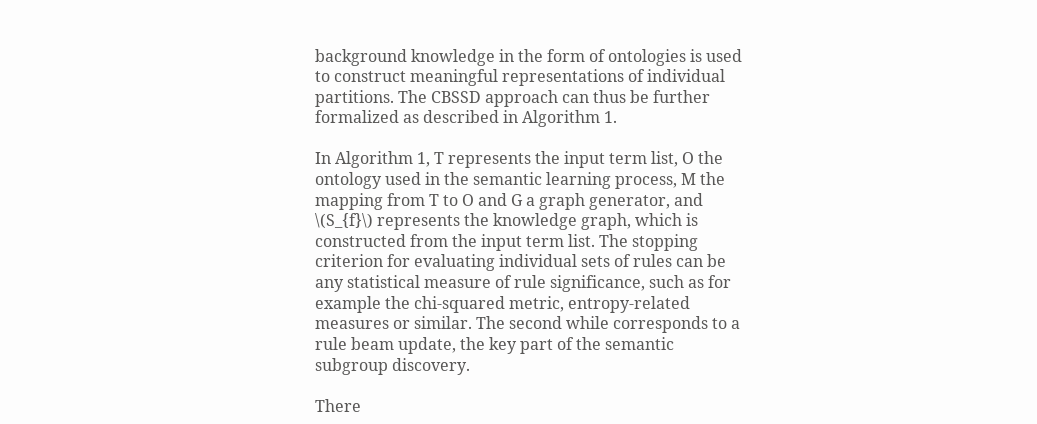background knowledge in the form of ontologies is used to construct meaningful representations of individual partitions. The CBSSD approach can thus be further formalized as described in Algorithm 1.

In Algorithm 1, T represents the input term list, O the ontology used in the semantic learning process, M the mapping from T to O and G a graph generator, and \(S_{f}\) represents the knowledge graph, which is constructed from the input term list. The stopping criterion for evaluating individual sets of rules can be any statistical measure of rule significance, such as for example the chi-squared metric, entropy-related measures or similar. The second while corresponds to a rule beam update, the key part of the semantic subgroup discovery.

There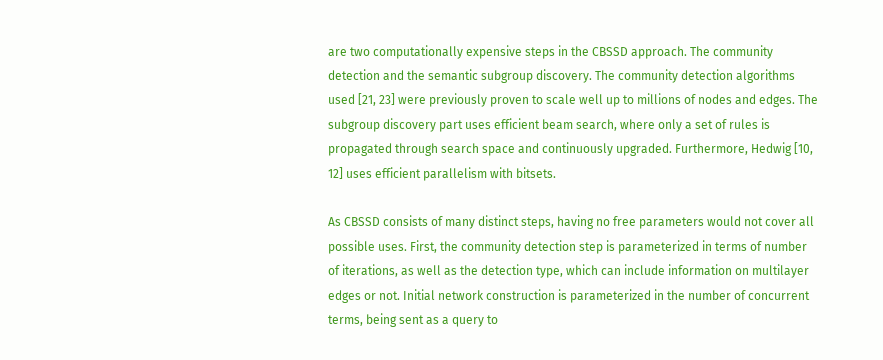are two computationally expensive steps in the CBSSD approach. The community detection and the semantic subgroup discovery. The community detection algorithms used [21, 23] were previously proven to scale well up to millions of nodes and edges. The subgroup discovery part uses efficient beam search, where only a set of rules is propagated through search space and continuously upgraded. Furthermore, Hedwig [10, 12] uses efficient parallelism with bitsets.

As CBSSD consists of many distinct steps, having no free parameters would not cover all possible uses. First, the community detection step is parameterized in terms of number of iterations, as well as the detection type, which can include information on multilayer edges or not. Initial network construction is parameterized in the number of concurrent terms, being sent as a query to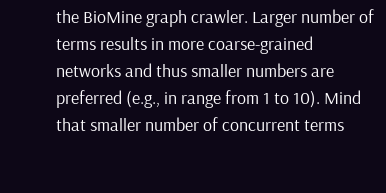the BioMine graph crawler. Larger number of terms results in more coarse-grained networks and thus smaller numbers are preferred (e.g., in range from 1 to 10). Mind that smaller number of concurrent terms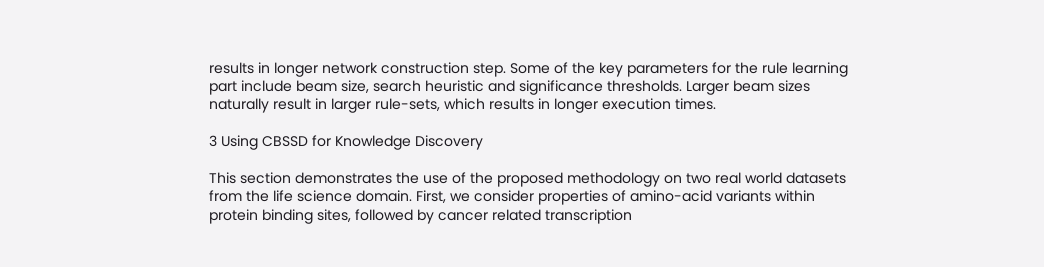results in longer network construction step. Some of the key parameters for the rule learning part include beam size, search heuristic and significance thresholds. Larger beam sizes naturally result in larger rule-sets, which results in longer execution times.

3 Using CBSSD for Knowledge Discovery

This section demonstrates the use of the proposed methodology on two real world datasets from the life science domain. First, we consider properties of amino-acid variants within protein binding sites, followed by cancer related transcription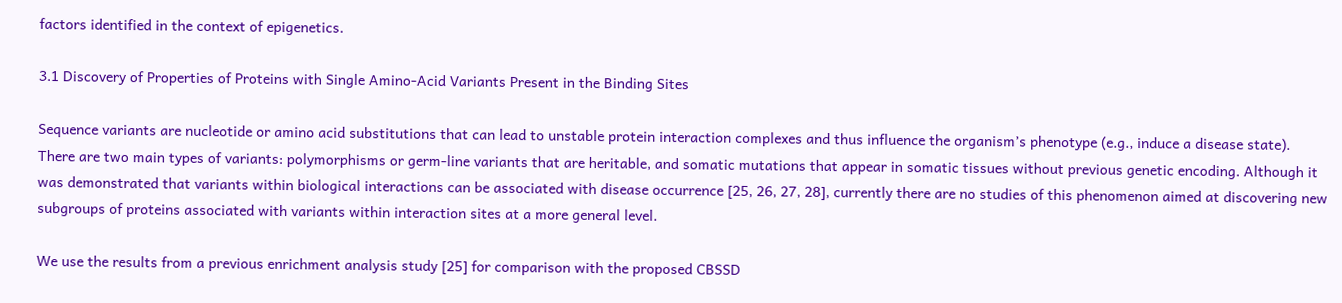factors identified in the context of epigenetics.

3.1 Discovery of Properties of Proteins with Single Amino-Acid Variants Present in the Binding Sites

Sequence variants are nucleotide or amino acid substitutions that can lead to unstable protein interaction complexes and thus influence the organism’s phenotype (e.g., induce a disease state). There are two main types of variants: polymorphisms or germ-line variants that are heritable, and somatic mutations that appear in somatic tissues without previous genetic encoding. Although it was demonstrated that variants within biological interactions can be associated with disease occurrence [25, 26, 27, 28], currently there are no studies of this phenomenon aimed at discovering new subgroups of proteins associated with variants within interaction sites at a more general level.

We use the results from a previous enrichment analysis study [25] for comparison with the proposed CBSSD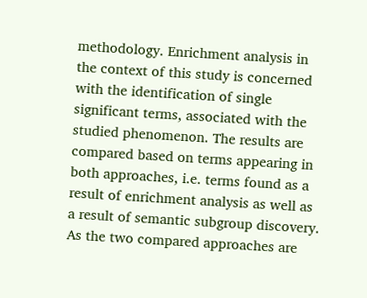methodology. Enrichment analysis in the context of this study is concerned with the identification of single significant terms, associated with the studied phenomenon. The results are compared based on terms appearing in both approaches, i.e. terms found as a result of enrichment analysis as well as a result of semantic subgroup discovery. As the two compared approaches are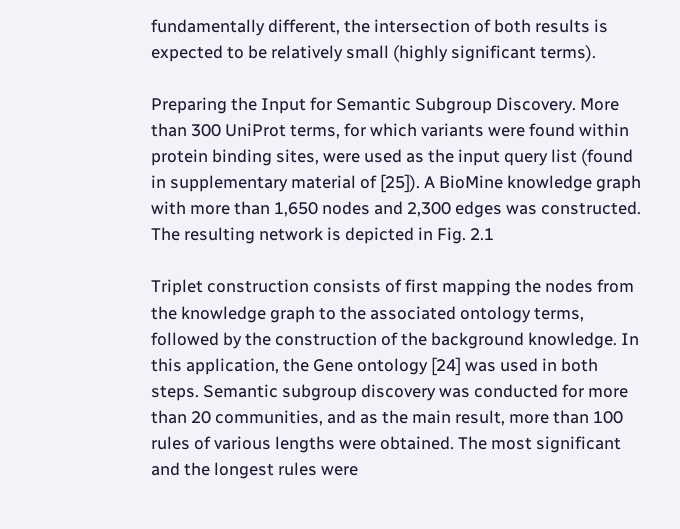fundamentally different, the intersection of both results is expected to be relatively small (highly significant terms).

Preparing the Input for Semantic Subgroup Discovery. More than 300 UniProt terms, for which variants were found within protein binding sites, were used as the input query list (found in supplementary material of [25]). A BioMine knowledge graph with more than 1,650 nodes and 2,300 edges was constructed. The resulting network is depicted in Fig. 2.1

Triplet construction consists of first mapping the nodes from the knowledge graph to the associated ontology terms, followed by the construction of the background knowledge. In this application, the Gene ontology [24] was used in both steps. Semantic subgroup discovery was conducted for more than 20 communities, and as the main result, more than 100 rules of various lengths were obtained. The most significant and the longest rules were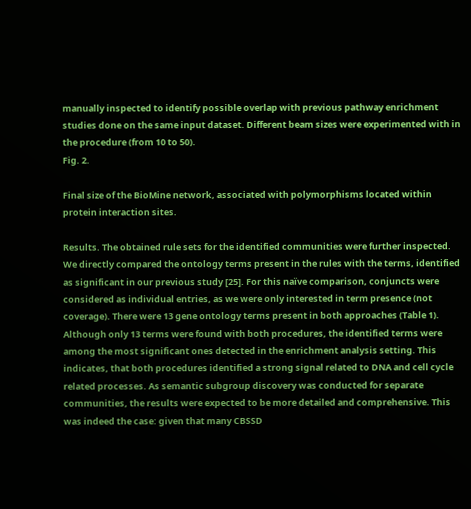manually inspected to identify possible overlap with previous pathway enrichment studies done on the same input dataset. Different beam sizes were experimented with in the procedure (from 10 to 50).
Fig. 2.

Final size of the BioMine network, associated with polymorphisms located within protein interaction sites.

Results. The obtained rule sets for the identified communities were further inspected. We directly compared the ontology terms present in the rules with the terms, identified as significant in our previous study [25]. For this naïve comparison, conjuncts were considered as individual entries, as we were only interested in term presence (not coverage). There were 13 gene ontology terms present in both approaches (Table 1). Although only 13 terms were found with both procedures, the identified terms were among the most significant ones detected in the enrichment analysis setting. This indicates, that both procedures identified a strong signal related to DNA and cell cycle related processes. As semantic subgroup discovery was conducted for separate communities, the results were expected to be more detailed and comprehensive. This was indeed the case: given that many CBSSD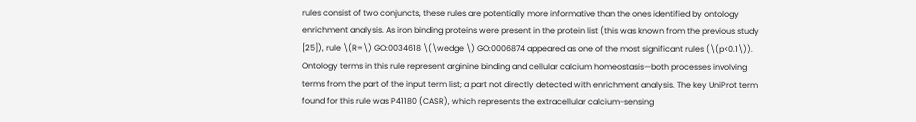rules consist of two conjuncts, these rules are potentially more informative than the ones identified by ontology enrichment analysis. As iron binding proteins were present in the protein list (this was known from the previous study [25]), rule \(R=\) GO:0034618 \(\wedge \) GO:0006874 appeared as one of the most significant rules (\(p<0.1\)). Ontology terms in this rule represent arginine binding and cellular calcium homeostasis—both processes involving terms from the part of the input term list; a part not directly detected with enrichment analysis. The key UniProt term found for this rule was P41180 (CASR), which represents the extracellular calcium-sensing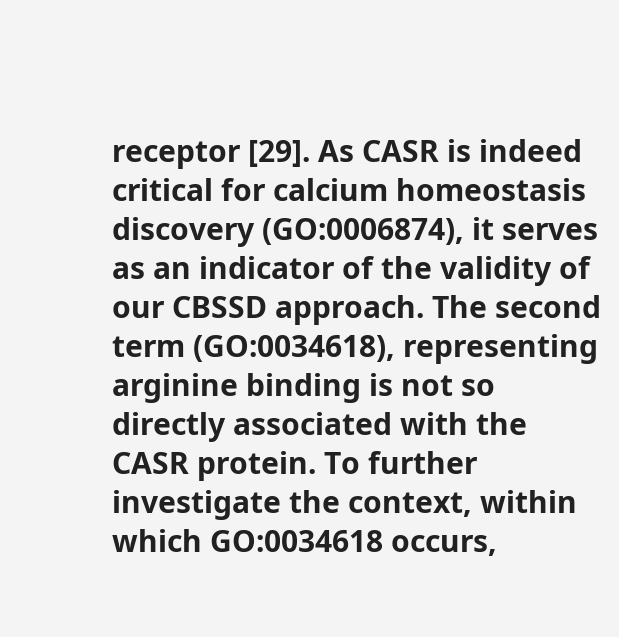receptor [29]. As CASR is indeed critical for calcium homeostasis discovery (GO:0006874), it serves as an indicator of the validity of our CBSSD approach. The second term (GO:0034618), representing arginine binding is not so directly associated with the CASR protein. To further investigate the context, within which GO:0034618 occurs,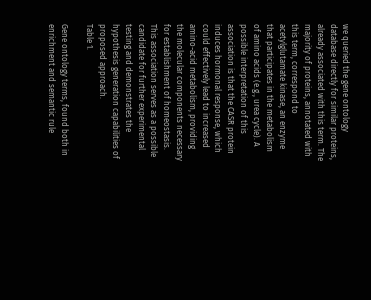we queried the gene ontology database directly for similar proteins, already associated with this term. The majority of proteins, annotated with this term, correspond to acetylglutamate kinase, an enzyme that participates in the metabolism of amino acids (e.g., urea cycle). A possible interpretation of this association is that the CASR protein induces hormonal response, which could effectively lead to increased amino-acid metabolism, providing the molecular components necessary for establishment of homeostasis. This association serves as a possible candidate for further experimental testing and demonstrates the hypothesis generation capabilities of proposed approach.
Table 1.

Gene ontology terms, found both in enrichment and semantic rule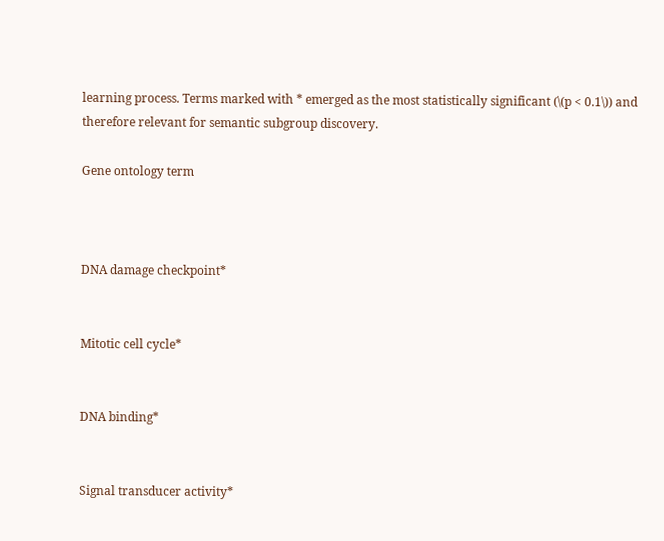learning process. Terms marked with * emerged as the most statistically significant (\(p < 0.1\)) and therefore relevant for semantic subgroup discovery.

Gene ontology term



DNA damage checkpoint*


Mitotic cell cycle*


DNA binding*


Signal transducer activity*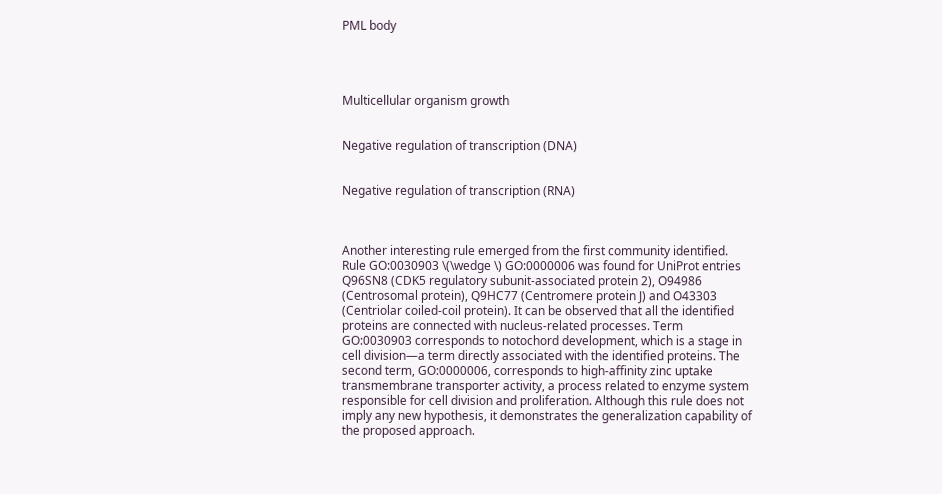PML body




Multicellular organism growth


Negative regulation of transcription (DNA)


Negative regulation of transcription (RNA)



Another interesting rule emerged from the first community identified. Rule GO:0030903 \(\wedge \) GO:0000006 was found for UniProt entries Q96SN8 (CDK5 regulatory subunit-associated protein 2), O94986 (Centrosomal protein), Q9HC77 (Centromere protein J) and O43303 (Centriolar coiled-coil protein). It can be observed that all the identified proteins are connected with nucleus-related processes. Term GO:0030903 corresponds to notochord development, which is a stage in cell division—a term directly associated with the identified proteins. The second term, GO:0000006, corresponds to high-affinity zinc uptake transmembrane transporter activity, a process related to enzyme system responsible for cell division and proliferation. Although this rule does not imply any new hypothesis, it demonstrates the generalization capability of the proposed approach.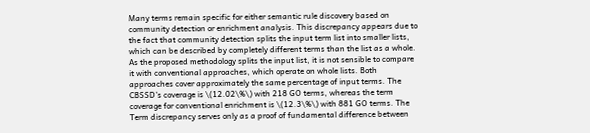Many terms remain specific for either semantic rule discovery based on community detection or enrichment analysis. This discrepancy appears due to the fact that community detection splits the input term list into smaller lists, which can be described by completely different terms than the list as a whole. As the proposed methodology splits the input list, it is not sensible to compare it with conventional approaches, which operate on whole lists. Both approaches cover approximately the same percentage of input terms. The CBSSD’s coverage is \(12.02\%\) with 218 GO terms, whereas the term coverage for conventional enrichment is \(12.3\%\) with 881 GO terms. The Term discrepancy serves only as a proof of fundamental difference between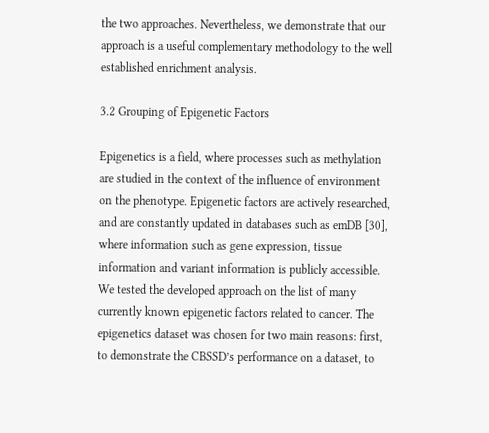the two approaches. Nevertheless, we demonstrate that our approach is a useful complementary methodology to the well established enrichment analysis.

3.2 Grouping of Epigenetic Factors

Epigenetics is a field, where processes such as methylation are studied in the context of the influence of environment on the phenotype. Epigenetic factors are actively researched, and are constantly updated in databases such as emDB [30], where information such as gene expression, tissue information and variant information is publicly accessible. We tested the developed approach on the list of many currently known epigenetic factors related to cancer. The epigenetics dataset was chosen for two main reasons: first, to demonstrate the CBSSD’s performance on a dataset, to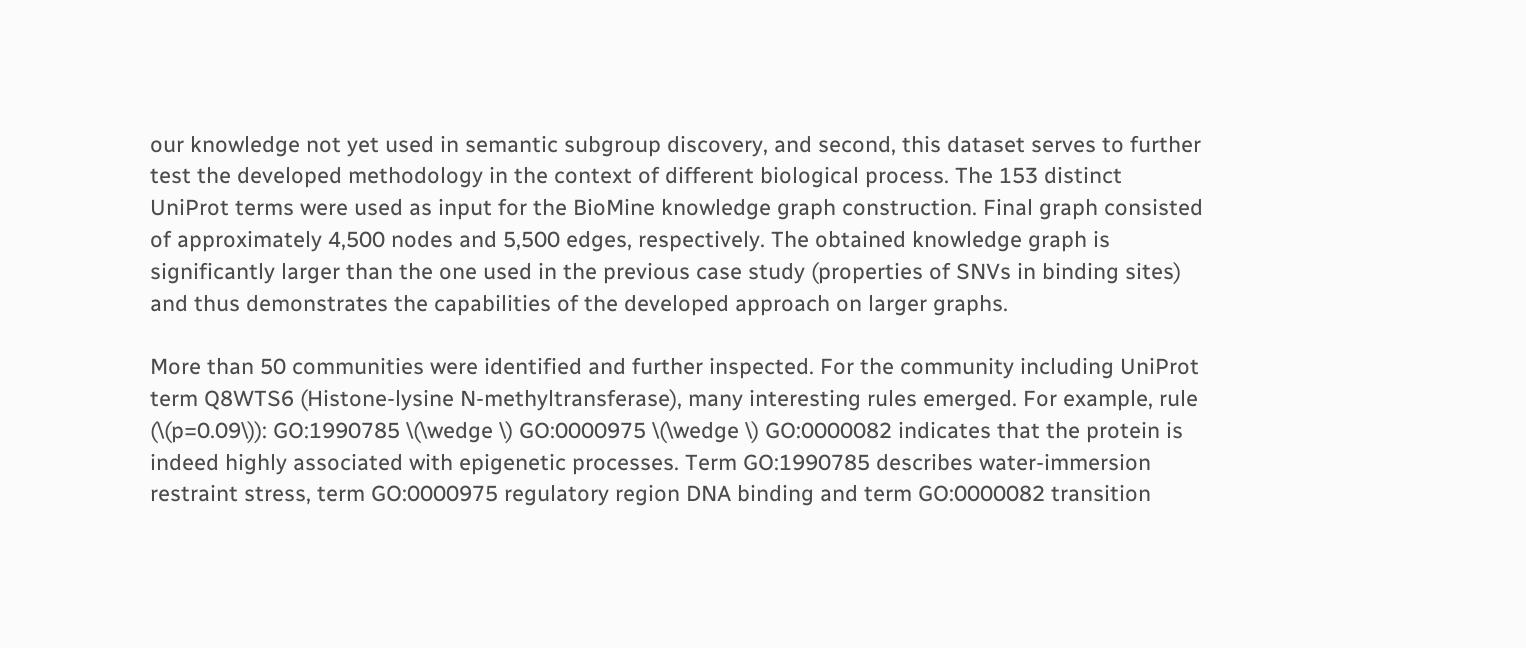our knowledge not yet used in semantic subgroup discovery, and second, this dataset serves to further test the developed methodology in the context of different biological process. The 153 distinct UniProt terms were used as input for the BioMine knowledge graph construction. Final graph consisted of approximately 4,500 nodes and 5,500 edges, respectively. The obtained knowledge graph is significantly larger than the one used in the previous case study (properties of SNVs in binding sites) and thus demonstrates the capabilities of the developed approach on larger graphs.

More than 50 communities were identified and further inspected. For the community including UniProt term Q8WTS6 (Histone-lysine N-methyltransferase), many interesting rules emerged. For example, rule (\(p=0.09\)): GO:1990785 \(\wedge \) GO:0000975 \(\wedge \) GO:0000082 indicates that the protein is indeed highly associated with epigenetic processes. Term GO:1990785 describes water-immersion restraint stress, term GO:0000975 regulatory region DNA binding and term GO:0000082 transition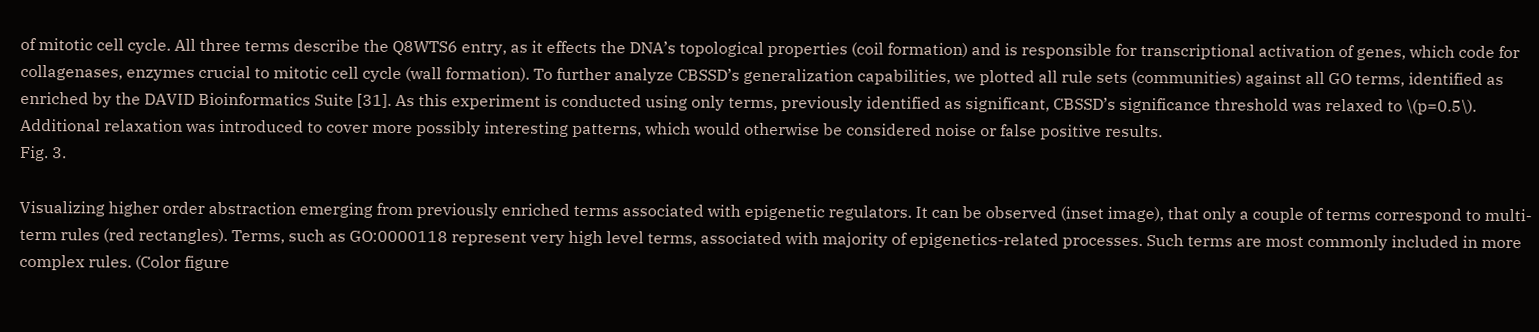of mitotic cell cycle. All three terms describe the Q8WTS6 entry, as it effects the DNA’s topological properties (coil formation) and is responsible for transcriptional activation of genes, which code for collagenases, enzymes crucial to mitotic cell cycle (wall formation). To further analyze CBSSD’s generalization capabilities, we plotted all rule sets (communities) against all GO terms, identified as enriched by the DAVID Bioinformatics Suite [31]. As this experiment is conducted using only terms, previously identified as significant, CBSSD’s significance threshold was relaxed to \(p=0.5\). Additional relaxation was introduced to cover more possibly interesting patterns, which would otherwise be considered noise or false positive results.
Fig. 3.

Visualizing higher order abstraction emerging from previously enriched terms associated with epigenetic regulators. It can be observed (inset image), that only a couple of terms correspond to multi-term rules (red rectangles). Terms, such as GO:0000118 represent very high level terms, associated with majority of epigenetics-related processes. Such terms are most commonly included in more complex rules. (Color figure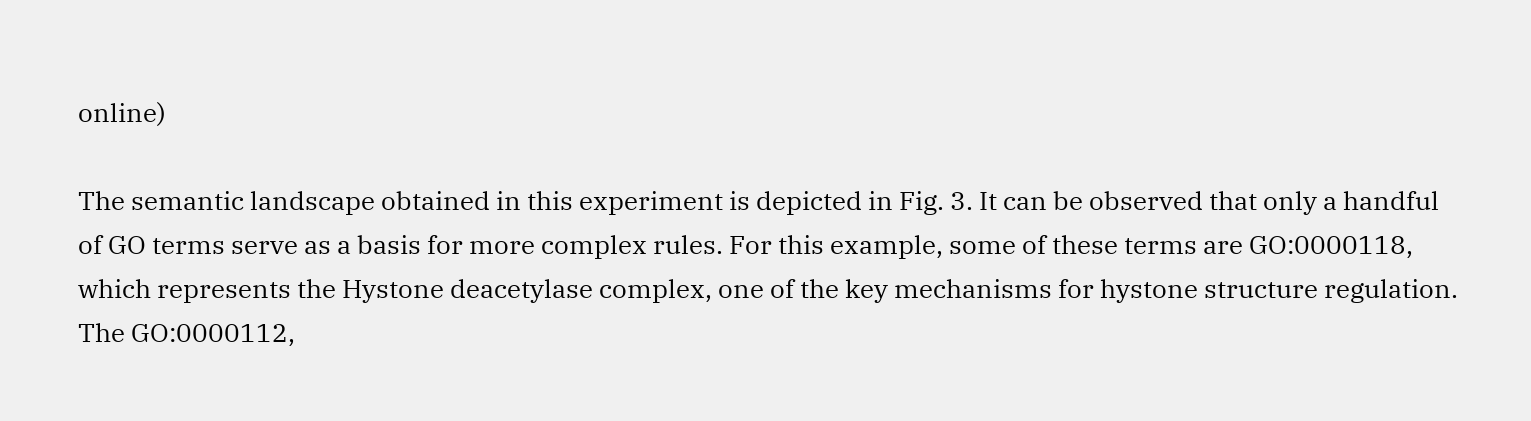online)

The semantic landscape obtained in this experiment is depicted in Fig. 3. It can be observed that only a handful of GO terms serve as a basis for more complex rules. For this example, some of these terms are GO:0000118, which represents the Hystone deacetylase complex, one of the key mechanisms for hystone structure regulation. The GO:0000112,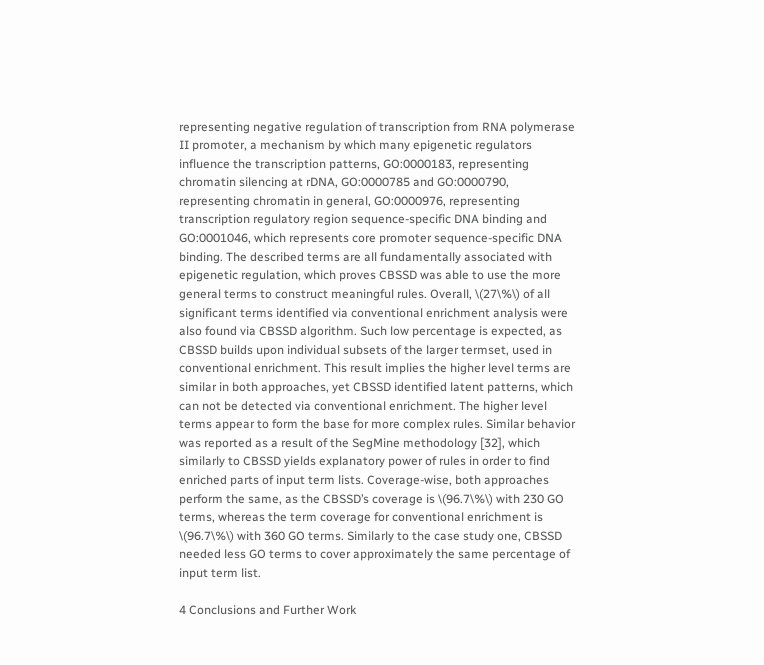representing negative regulation of transcription from RNA polymerase II promoter, a mechanism by which many epigenetic regulators influence the transcription patterns, GO:0000183, representing chromatin silencing at rDNA, GO:0000785 and GO:0000790, representing chromatin in general, GO:0000976, representing transcription regulatory region sequence-specific DNA binding and GO:0001046, which represents core promoter sequence-specific DNA binding. The described terms are all fundamentally associated with epigenetic regulation, which proves CBSSD was able to use the more general terms to construct meaningful rules. Overall, \(27\%\) of all significant terms identified via conventional enrichment analysis were also found via CBSSD algorithm. Such low percentage is expected, as CBSSD builds upon individual subsets of the larger termset, used in conventional enrichment. This result implies the higher level terms are similar in both approaches, yet CBSSD identified latent patterns, which can not be detected via conventional enrichment. The higher level terms appear to form the base for more complex rules. Similar behavior was reported as a result of the SegMine methodology [32], which similarly to CBSSD yields explanatory power of rules in order to find enriched parts of input term lists. Coverage-wise, both approaches perform the same, as the CBSSD’s coverage is \(96.7\%\) with 230 GO terms, whereas the term coverage for conventional enrichment is \(96.7\%\) with 360 GO terms. Similarly to the case study one, CBSSD needed less GO terms to cover approximately the same percentage of input term list.

4 Conclusions and Further Work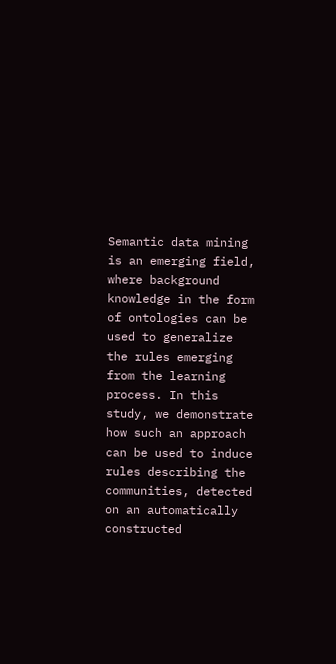Semantic data mining is an emerging field, where background knowledge in the form of ontologies can be used to generalize the rules emerging from the learning process. In this study, we demonstrate how such an approach can be used to induce rules describing the communities, detected on an automatically constructed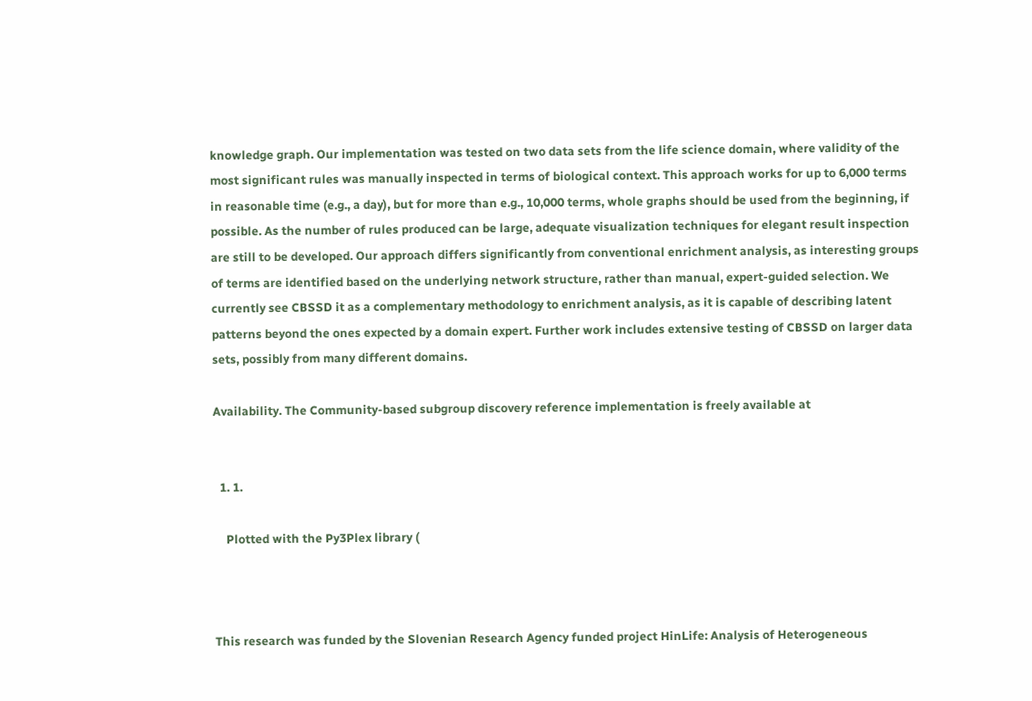knowledge graph. Our implementation was tested on two data sets from the life science domain, where validity of the most significant rules was manually inspected in terms of biological context. This approach works for up to 6,000 terms in reasonable time (e.g., a day), but for more than e.g., 10,000 terms, whole graphs should be used from the beginning, if possible. As the number of rules produced can be large, adequate visualization techniques for elegant result inspection are still to be developed. Our approach differs significantly from conventional enrichment analysis, as interesting groups of terms are identified based on the underlying network structure, rather than manual, expert-guided selection. We currently see CBSSD it as a complementary methodology to enrichment analysis, as it is capable of describing latent patterns beyond the ones expected by a domain expert. Further work includes extensive testing of CBSSD on larger data sets, possibly from many different domains.

Availability. The Community-based subgroup discovery reference implementation is freely available at


  1. 1.

    Plotted with the Py3Plex library (



This research was funded by the Slovenian Research Agency funded project HinLife: Analysis of Heterogeneous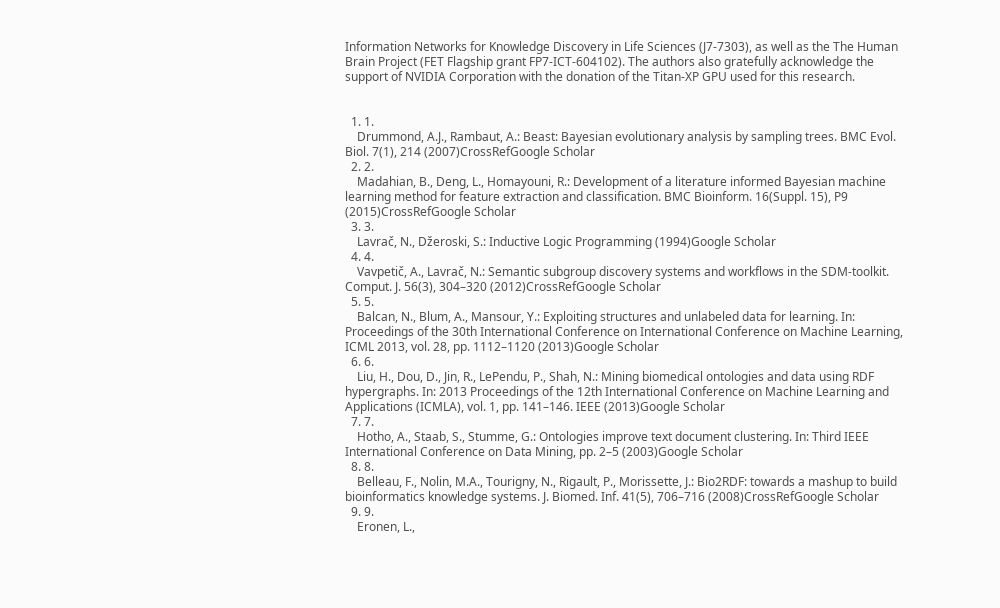Information Networks for Knowledge Discovery in Life Sciences (J7-7303), as well as the The Human Brain Project (FET Flagship grant FP7-ICT-604102). The authors also gratefully acknowledge the support of NVIDIA Corporation with the donation of the Titan-XP GPU used for this research.


  1. 1.
    Drummond, A.J., Rambaut, A.: Beast: Bayesian evolutionary analysis by sampling trees. BMC Evol. Biol. 7(1), 214 (2007)CrossRefGoogle Scholar
  2. 2.
    Madahian, B., Deng, L., Homayouni, R.: Development of a literature informed Bayesian machine learning method for feature extraction and classification. BMC Bioinform. 16(Suppl. 15), P9 (2015)CrossRefGoogle Scholar
  3. 3.
    Lavrač, N., Džeroski, S.: Inductive Logic Programming (1994)Google Scholar
  4. 4.
    Vavpetič, A., Lavrač, N.: Semantic subgroup discovery systems and workflows in the SDM-toolkit. Comput. J. 56(3), 304–320 (2012)CrossRefGoogle Scholar
  5. 5.
    Balcan, N., Blum, A., Mansour, Y.: Exploiting structures and unlabeled data for learning. In: Proceedings of the 30th International Conference on International Conference on Machine Learning, ICML 2013, vol. 28, pp. 1112–1120 (2013)Google Scholar
  6. 6.
    Liu, H., Dou, D., Jin, R., LePendu, P., Shah, N.: Mining biomedical ontologies and data using RDF hypergraphs. In: 2013 Proceedings of the 12th International Conference on Machine Learning and Applications (ICMLA), vol. 1, pp. 141–146. IEEE (2013)Google Scholar
  7. 7.
    Hotho, A., Staab, S., Stumme, G.: Ontologies improve text document clustering. In: Third IEEE International Conference on Data Mining, pp. 2–5 (2003)Google Scholar
  8. 8.
    Belleau, F., Nolin, M.A., Tourigny, N., Rigault, P., Morissette, J.: Bio2RDF: towards a mashup to build bioinformatics knowledge systems. J. Biomed. Inf. 41(5), 706–716 (2008)CrossRefGoogle Scholar
  9. 9.
    Eronen, L.,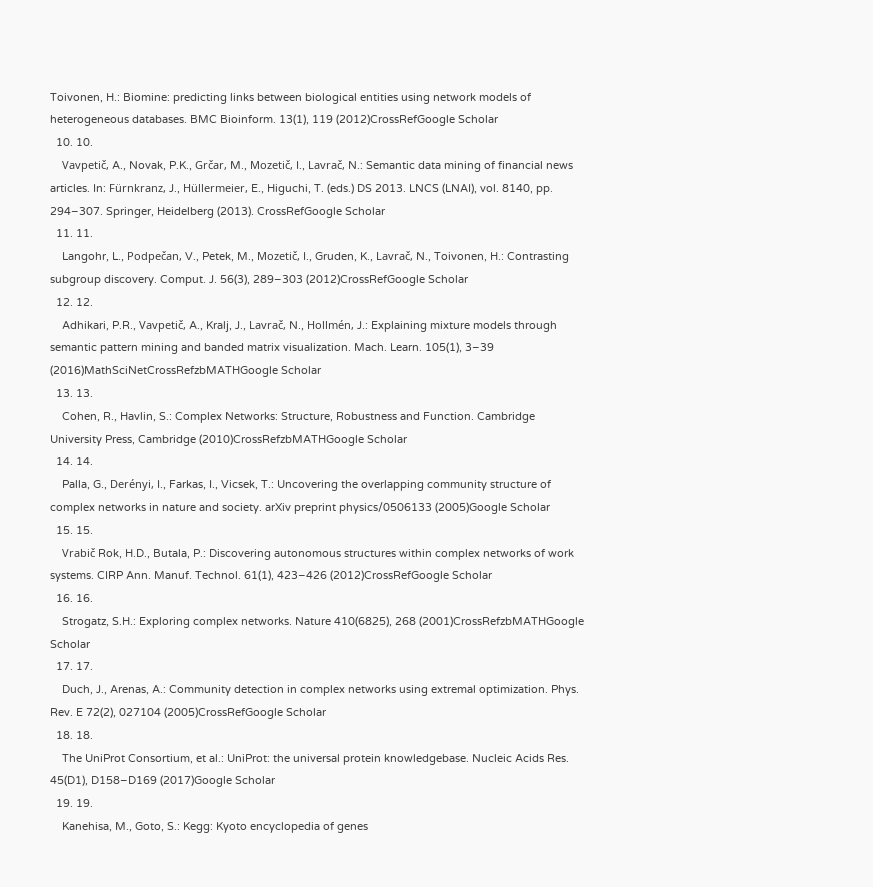Toivonen, H.: Biomine: predicting links between biological entities using network models of heterogeneous databases. BMC Bioinform. 13(1), 119 (2012)CrossRefGoogle Scholar
  10. 10.
    Vavpetič, A., Novak, P.K., Grčar, M., Mozetič, I., Lavrač, N.: Semantic data mining of financial news articles. In: Fürnkranz, J., Hüllermeier, E., Higuchi, T. (eds.) DS 2013. LNCS (LNAI), vol. 8140, pp. 294–307. Springer, Heidelberg (2013). CrossRefGoogle Scholar
  11. 11.
    Langohr, L., Podpečan, V., Petek, M., Mozetič, I., Gruden, K., Lavrač, N., Toivonen, H.: Contrasting subgroup discovery. Comput. J. 56(3), 289–303 (2012)CrossRefGoogle Scholar
  12. 12.
    Adhikari, P.R., Vavpetič, A., Kralj, J., Lavrač, N., Hollmén, J.: Explaining mixture models through semantic pattern mining and banded matrix visualization. Mach. Learn. 105(1), 3–39 (2016)MathSciNetCrossRefzbMATHGoogle Scholar
  13. 13.
    Cohen, R., Havlin, S.: Complex Networks: Structure, Robustness and Function. Cambridge University Press, Cambridge (2010)CrossRefzbMATHGoogle Scholar
  14. 14.
    Palla, G., Derényi, I., Farkas, I., Vicsek, T.: Uncovering the overlapping community structure of complex networks in nature and society. arXiv preprint physics/0506133 (2005)Google Scholar
  15. 15.
    Vrabič Rok, H.D., Butala, P.: Discovering autonomous structures within complex networks of work systems. CIRP Ann. Manuf. Technol. 61(1), 423–426 (2012)CrossRefGoogle Scholar
  16. 16.
    Strogatz, S.H.: Exploring complex networks. Nature 410(6825), 268 (2001)CrossRefzbMATHGoogle Scholar
  17. 17.
    Duch, J., Arenas, A.: Community detection in complex networks using extremal optimization. Phys. Rev. E 72(2), 027104 (2005)CrossRefGoogle Scholar
  18. 18.
    The UniProt Consortium, et al.: UniProt: the universal protein knowledgebase. Nucleic Acids Res. 45(D1), D158–D169 (2017)Google Scholar
  19. 19.
    Kanehisa, M., Goto, S.: Kegg: Kyoto encyclopedia of genes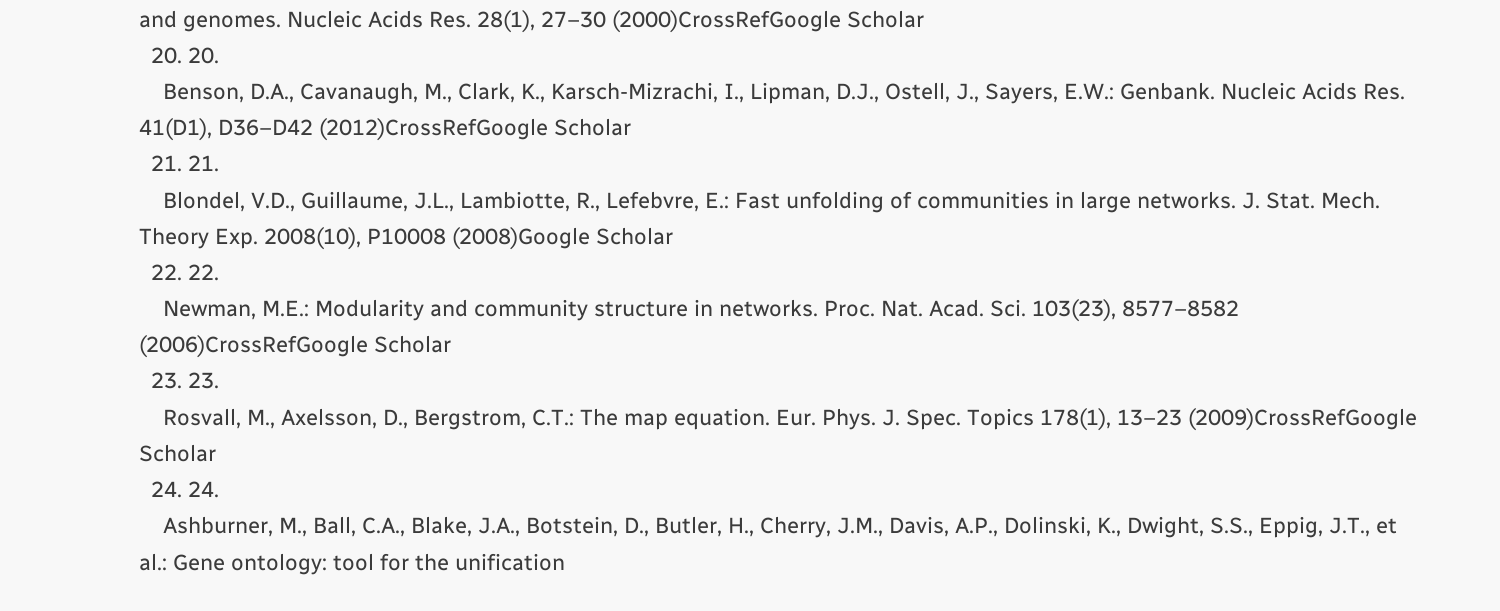and genomes. Nucleic Acids Res. 28(1), 27–30 (2000)CrossRefGoogle Scholar
  20. 20.
    Benson, D.A., Cavanaugh, M., Clark, K., Karsch-Mizrachi, I., Lipman, D.J., Ostell, J., Sayers, E.W.: Genbank. Nucleic Acids Res. 41(D1), D36–D42 (2012)CrossRefGoogle Scholar
  21. 21.
    Blondel, V.D., Guillaume, J.L., Lambiotte, R., Lefebvre, E.: Fast unfolding of communities in large networks. J. Stat. Mech. Theory Exp. 2008(10), P10008 (2008)Google Scholar
  22. 22.
    Newman, M.E.: Modularity and community structure in networks. Proc. Nat. Acad. Sci. 103(23), 8577–8582 (2006)CrossRefGoogle Scholar
  23. 23.
    Rosvall, M., Axelsson, D., Bergstrom, C.T.: The map equation. Eur. Phys. J. Spec. Topics 178(1), 13–23 (2009)CrossRefGoogle Scholar
  24. 24.
    Ashburner, M., Ball, C.A., Blake, J.A., Botstein, D., Butler, H., Cherry, J.M., Davis, A.P., Dolinski, K., Dwight, S.S., Eppig, J.T., et al.: Gene ontology: tool for the unification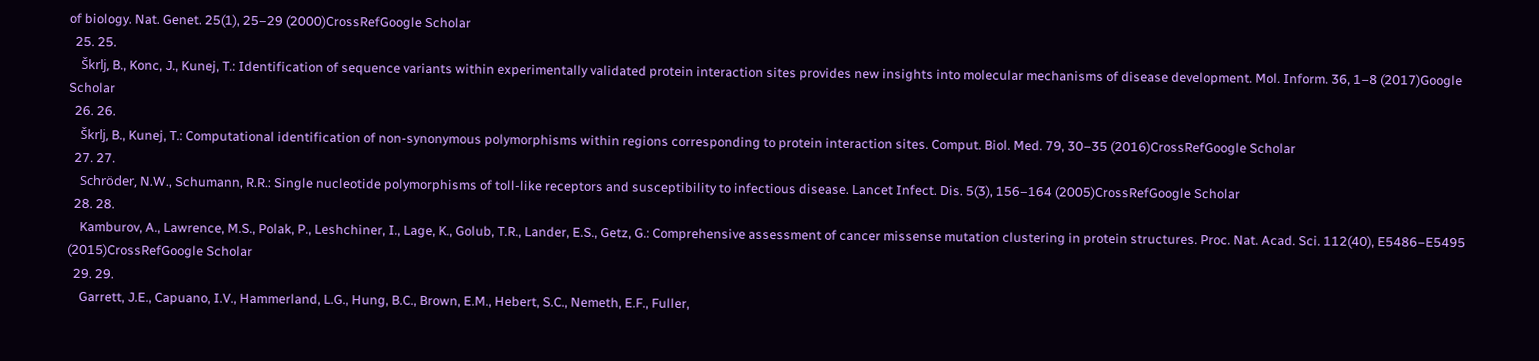of biology. Nat. Genet. 25(1), 25–29 (2000)CrossRefGoogle Scholar
  25. 25.
    Škrlj, B., Konc, J., Kunej, T.: Identification of sequence variants within experimentally validated protein interaction sites provides new insights into molecular mechanisms of disease development. Mol. Inform. 36, 1–8 (2017)Google Scholar
  26. 26.
    Škrlj, B., Kunej, T.: Computational identification of non-synonymous polymorphisms within regions corresponding to protein interaction sites. Comput. Biol. Med. 79, 30–35 (2016)CrossRefGoogle Scholar
  27. 27.
    Schröder, N.W., Schumann, R.R.: Single nucleotide polymorphisms of toll-like receptors and susceptibility to infectious disease. Lancet Infect. Dis. 5(3), 156–164 (2005)CrossRefGoogle Scholar
  28. 28.
    Kamburov, A., Lawrence, M.S., Polak, P., Leshchiner, I., Lage, K., Golub, T.R., Lander, E.S., Getz, G.: Comprehensive assessment of cancer missense mutation clustering in protein structures. Proc. Nat. Acad. Sci. 112(40), E5486–E5495 (2015)CrossRefGoogle Scholar
  29. 29.
    Garrett, J.E., Capuano, I.V., Hammerland, L.G., Hung, B.C., Brown, E.M., Hebert, S.C., Nemeth, E.F., Fuller,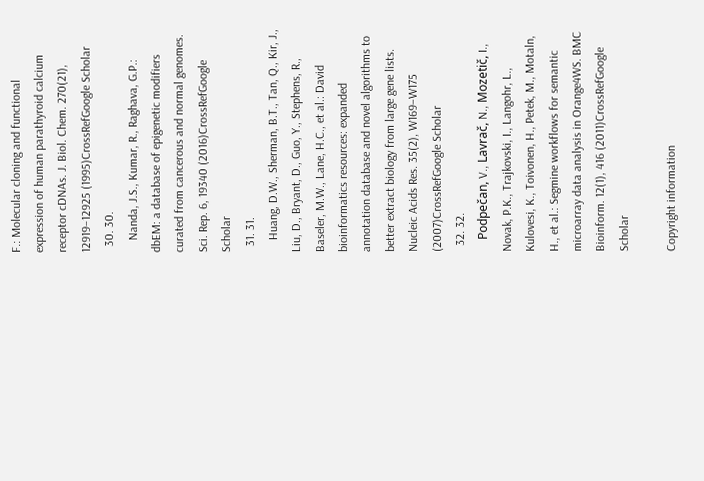F.: Molecular cloning and functional expression of human parathyroid calcium receptor cDNAs. J. Biol. Chem. 270(21), 12919–12925 (1995)CrossRefGoogle Scholar
  30. 30.
    Nanda, J.S., Kumar, R., Raghava, G.P.: dbEM: a database of epigenetic modifiers curated from cancerous and normal genomes. Sci. Rep. 6, 19340 (2016)CrossRefGoogle Scholar
  31. 31.
    Huang, D.W., Sherman, B.T., Tan, Q., Kir, J., Liu, D., Bryant, D., Guo, Y., Stephens, R., Baseler, M.W., Lane, H.C., et al.: David bioinformatics resources: expanded annotation database and novel algorithms to better extract biology from large gene lists. Nucleic Acids Res. 35(2), W169–W175 (2007)CrossRefGoogle Scholar
  32. 32.
    Podpečan, V., Lavrač, N., Mozetič, I., Novak, P.K., Trajkovski, I., Langohr, L., Kulovesi, K., Toivonen, H., Petek, M., Motaln, H., et al.: Segmine workflows for semantic microarray data analysis in Orange4WS. BMC Bioinform. 12(1), 416 (2011)CrossRefGoogle Scholar

Copyright information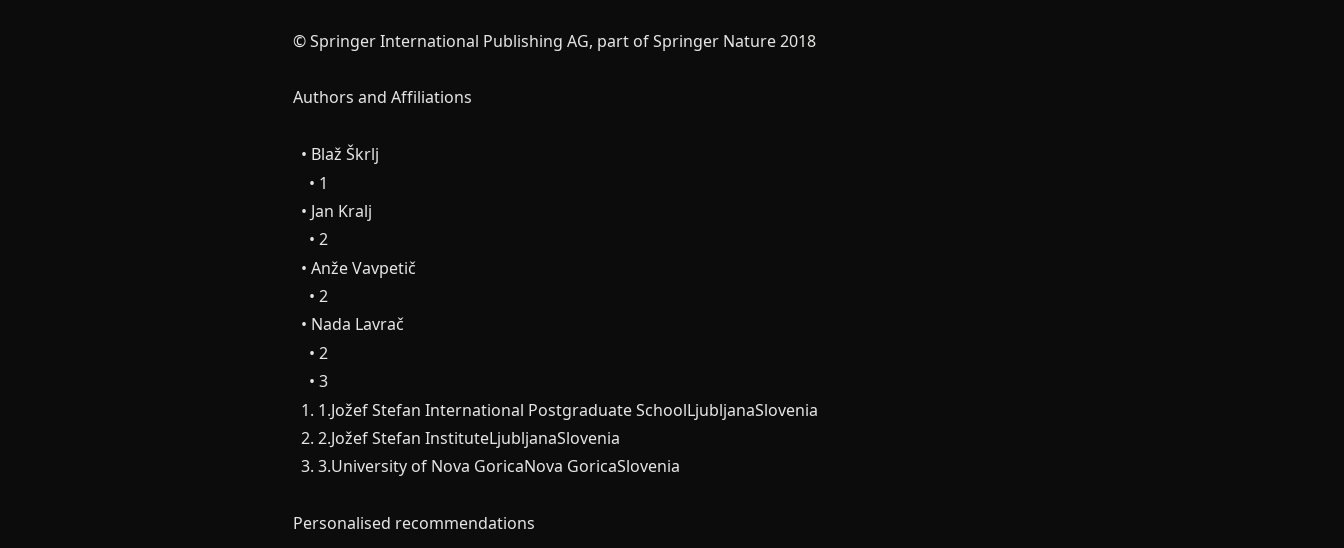© Springer International Publishing AG, part of Springer Nature 2018

Authors and Affiliations

  • Blaž Škrlj
    • 1
  • Jan Kralj
    • 2
  • Anže Vavpetič
    • 2
  • Nada Lavrač
    • 2
    • 3
  1. 1.Jožef Stefan International Postgraduate SchoolLjubljanaSlovenia
  2. 2.Jožef Stefan InstituteLjubljanaSlovenia
  3. 3.University of Nova GoricaNova GoricaSlovenia

Personalised recommendations